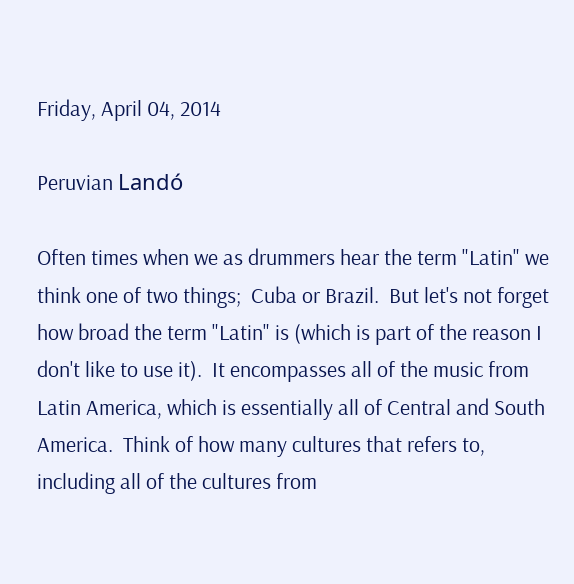Friday, April 04, 2014

Peruvian Landó

Often times when we as drummers hear the term "Latin" we think one of two things;  Cuba or Brazil.  But let's not forget how broad the term "Latin" is (which is part of the reason I don't like to use it).  It encompasses all of the music from Latin America, which is essentially all of Central and South America.  Think of how many cultures that refers to, including all of the cultures from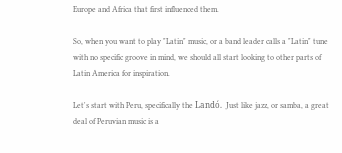Europe and Africa that first influenced them.

So, when you want to play "Latin" music, or a band leader calls a "Latin" tune with no specific groove in mind, we should all start looking to other parts of Latin America for inspiration.

Let's start with Peru, specifically the Landó.  Just like jazz, or samba, a great deal of Peruvian music is a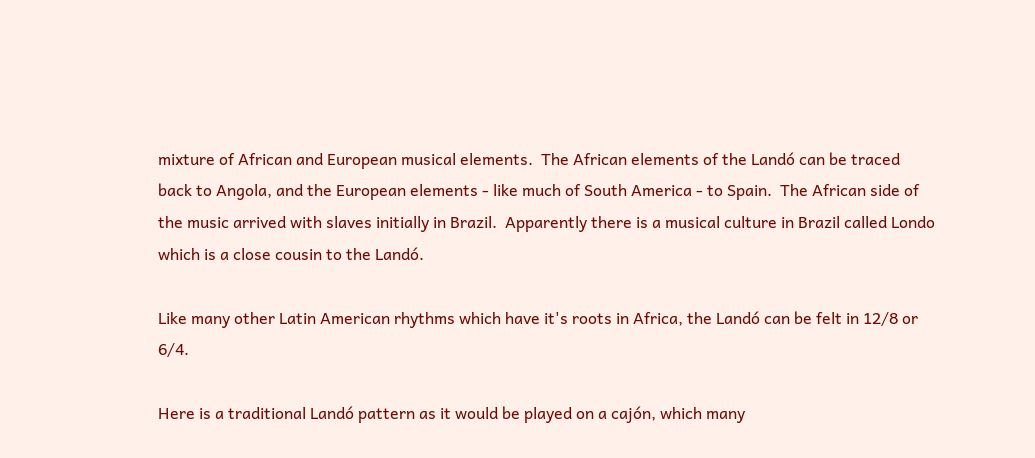mixture of African and European musical elements.  The African elements of the Landó can be traced back to Angola, and the European elements - like much of South America - to Spain.  The African side of the music arrived with slaves initially in Brazil.  Apparently there is a musical culture in Brazil called Londo which is a close cousin to the Landó.

Like many other Latin American rhythms which have it's roots in Africa, the Landó can be felt in 12/8 or 6/4.

Here is a traditional Landó pattern as it would be played on a cajón, which many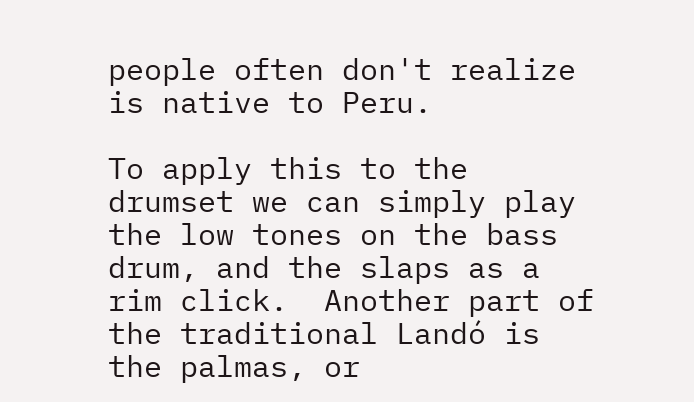people often don't realize is native to Peru.

To apply this to the drumset we can simply play the low tones on the bass drum, and the slaps as a rim click.  Another part of the traditional Landó is the palmas, or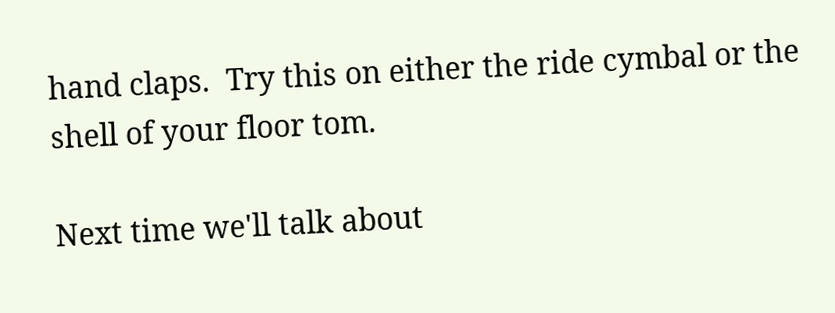hand claps.  Try this on either the ride cymbal or the shell of your floor tom.

Next time we'll talk about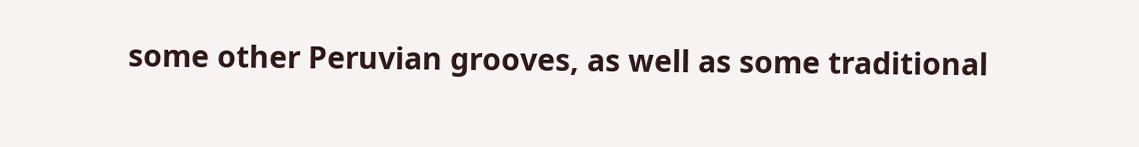some other Peruvian grooves, as well as some traditional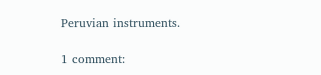Peruvian instruments.

1 comment: